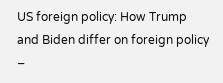US foreign policy: How Trump and Biden differ on foreign policy –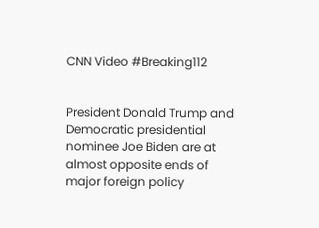CNN Video #Breaking112


President Donald Trump and Democratic presidential nominee Joe Biden are at almost opposite ends of major foreign policy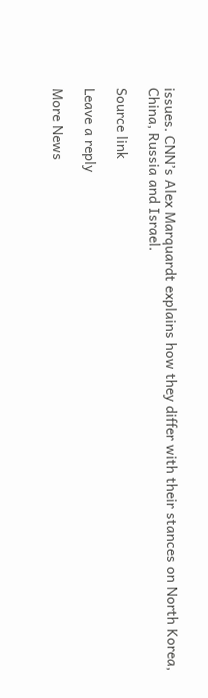issues. CNN’s Alex Marquardt explains how they differ with their stances on North Korea, China, Russia and Israel.

Source link

Leave a reply

More News